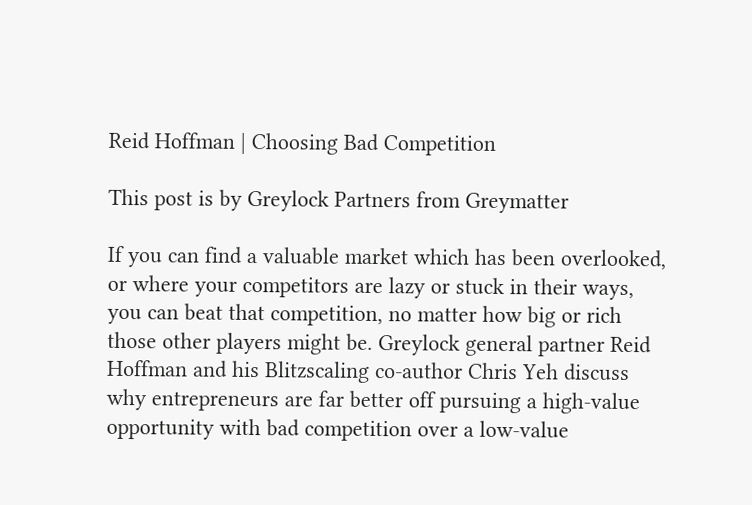Reid Hoffman | Choosing Bad Competition

This post is by Greylock Partners from Greymatter

If you can find a valuable market which has been overlooked, or where your competitors are lazy or stuck in their ways, you can beat that competition, no matter how big or rich those other players might be. Greylock general partner Reid Hoffman and his Blitzscaling co-author Chris Yeh discuss why entrepreneurs are far better off pursuing a high-value opportunity with bad competition over a low-value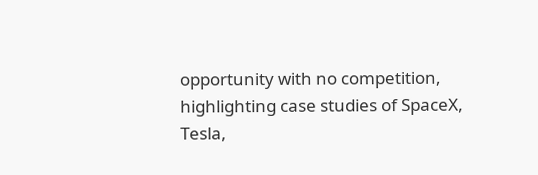opportunity with no competition, highlighting case studies of SpaceX, Tesla,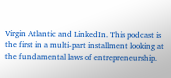Virgin Atlantic and LinkedIn. This podcast is the first in a multi-part installment looking at the fundamental laws of entrepreneurship.